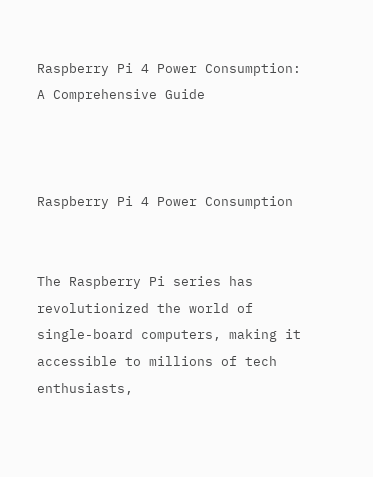Raspberry Pi 4 Power Consumption: A Comprehensive Guide



Raspberry Pi 4 Power Consumption


The Raspberry Pi series has revolutionized the world of single-board computers, making it accessible to millions of tech enthusiasts,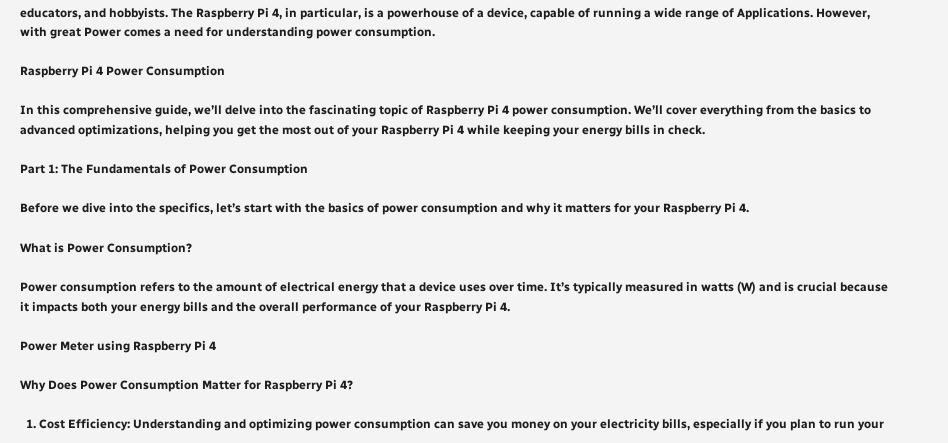educators, and hobbyists. The Raspberry Pi 4, in particular, is a powerhouse of a device, capable of running a wide range of Applications. However, with great Power comes a need for understanding power consumption.

Raspberry Pi 4 Power Consumption

In this comprehensive guide, we’ll delve into the fascinating topic of Raspberry Pi 4 power consumption. We’ll cover everything from the basics to advanced optimizations, helping you get the most out of your Raspberry Pi 4 while keeping your energy bills in check.

Part 1: The Fundamentals of Power Consumption

Before we dive into the specifics, let’s start with the basics of power consumption and why it matters for your Raspberry Pi 4.

What is Power Consumption?

Power consumption refers to the amount of electrical energy that a device uses over time. It’s typically measured in watts (W) and is crucial because it impacts both your energy bills and the overall performance of your Raspberry Pi 4.

Power Meter using Raspberry Pi 4

Why Does Power Consumption Matter for Raspberry Pi 4?

  1. Cost Efficiency: Understanding and optimizing power consumption can save you money on your electricity bills, especially if you plan to run your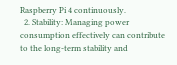Raspberry Pi 4 continuously.
  2. Stability: Managing power consumption effectively can contribute to the long-term stability and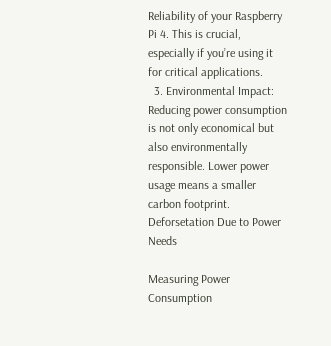Reliability of your Raspberry Pi 4. This is crucial, especially if you’re using it for critical applications.
  3. Environmental Impact: Reducing power consumption is not only economical but also environmentally responsible. Lower power usage means a smaller carbon footprint.
Deforsetation Due to Power Needs

Measuring Power Consumption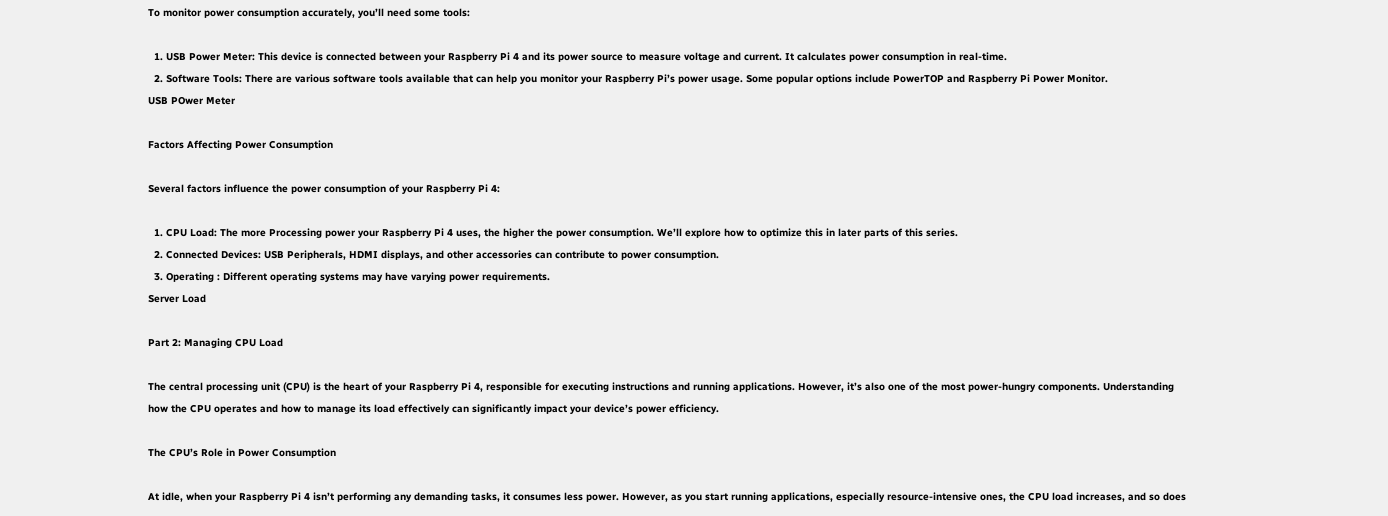To monitor power consumption accurately, you’ll need some tools:

  1. USB Power Meter: This device is connected between your Raspberry Pi 4 and its power source to measure voltage and current. It calculates power consumption in real-time.
  2. Software Tools: There are various software tools available that can help you monitor your Raspberry Pi’s power usage. Some popular options include PowerTOP and Raspberry Pi Power Monitor.
USB POwer Meter

Factors Affecting Power Consumption

Several factors influence the power consumption of your Raspberry Pi 4:

  1. CPU Load: The more Processing power your Raspberry Pi 4 uses, the higher the power consumption. We’ll explore how to optimize this in later parts of this series.
  2. Connected Devices: USB Peripherals, HDMI displays, and other accessories can contribute to power consumption.
  3. Operating : Different operating systems may have varying power requirements.
Server Load

Part 2: Managing CPU Load

The central processing unit (CPU) is the heart of your Raspberry Pi 4, responsible for executing instructions and running applications. However, it’s also one of the most power-hungry components. Understanding how the CPU operates and how to manage its load effectively can significantly impact your device’s power efficiency.

The CPU’s Role in Power Consumption

At idle, when your Raspberry Pi 4 isn’t performing any demanding tasks, it consumes less power. However, as you start running applications, especially resource-intensive ones, the CPU load increases, and so does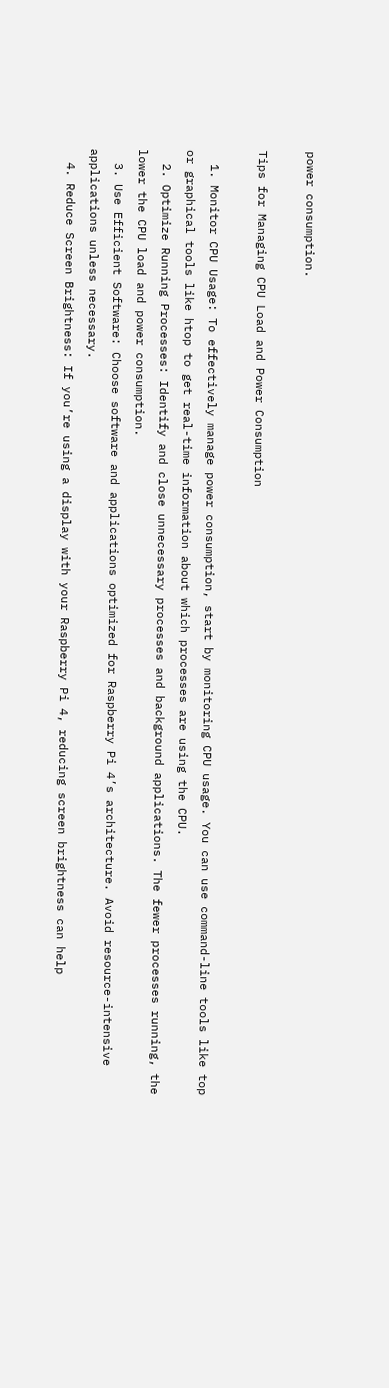power consumption.

Tips for Managing CPU Load and Power Consumption

  1. Monitor CPU Usage: To effectively manage power consumption, start by monitoring CPU usage. You can use command-line tools like top or graphical tools like htop to get real-time information about which processes are using the CPU.
  2. Optimize Running Processes: Identify and close unnecessary processes and background applications. The fewer processes running, the lower the CPU load and power consumption.
  3. Use Efficient Software: Choose software and applications optimized for Raspberry Pi 4’s architecture. Avoid resource-intensive applications unless necessary.
  4. Reduce Screen Brightness: If you’re using a display with your Raspberry Pi 4, reducing screen brightness can help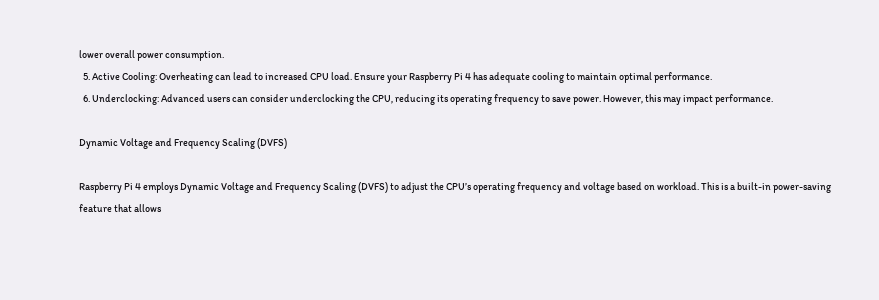lower overall power consumption.
  5. Active Cooling: Overheating can lead to increased CPU load. Ensure your Raspberry Pi 4 has adequate cooling to maintain optimal performance.
  6. Underclocking: Advanced users can consider underclocking the CPU, reducing its operating frequency to save power. However, this may impact performance.

Dynamic Voltage and Frequency Scaling (DVFS)

Raspberry Pi 4 employs Dynamic Voltage and Frequency Scaling (DVFS) to adjust the CPU’s operating frequency and voltage based on workload. This is a built-in power-saving feature that allows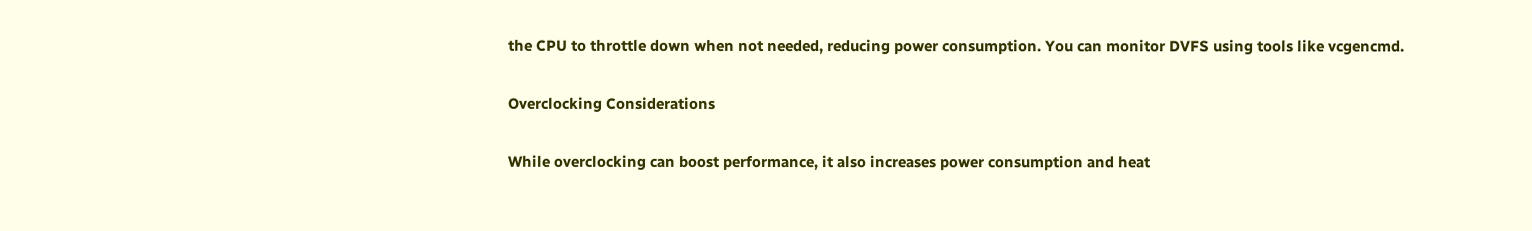the CPU to throttle down when not needed, reducing power consumption. You can monitor DVFS using tools like vcgencmd.

Overclocking Considerations

While overclocking can boost performance, it also increases power consumption and heat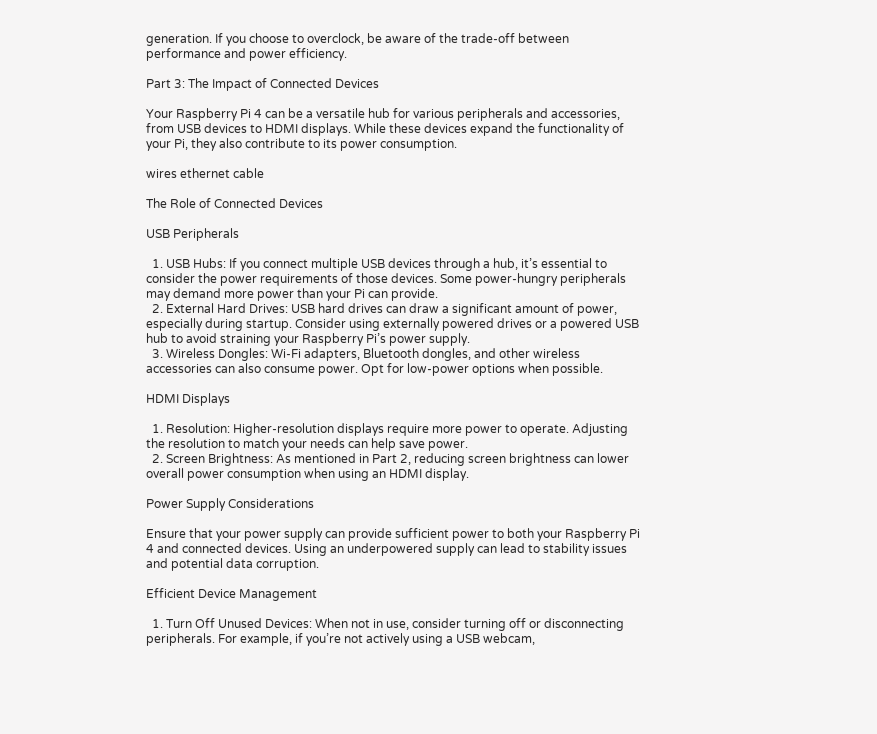generation. If you choose to overclock, be aware of the trade-off between performance and power efficiency.

Part 3: The Impact of Connected Devices

Your Raspberry Pi 4 can be a versatile hub for various peripherals and accessories, from USB devices to HDMI displays. While these devices expand the functionality of your Pi, they also contribute to its power consumption.

wires ethernet cable

The Role of Connected Devices

USB Peripherals

  1. USB Hubs: If you connect multiple USB devices through a hub, it’s essential to consider the power requirements of those devices. Some power-hungry peripherals may demand more power than your Pi can provide.
  2. External Hard Drives: USB hard drives can draw a significant amount of power, especially during startup. Consider using externally powered drives or a powered USB hub to avoid straining your Raspberry Pi’s power supply.
  3. Wireless Dongles: Wi-Fi adapters, Bluetooth dongles, and other wireless accessories can also consume power. Opt for low-power options when possible.

HDMI Displays

  1. Resolution: Higher-resolution displays require more power to operate. Adjusting the resolution to match your needs can help save power.
  2. Screen Brightness: As mentioned in Part 2, reducing screen brightness can lower overall power consumption when using an HDMI display.

Power Supply Considerations

Ensure that your power supply can provide sufficient power to both your Raspberry Pi 4 and connected devices. Using an underpowered supply can lead to stability issues and potential data corruption.

Efficient Device Management

  1. Turn Off Unused Devices: When not in use, consider turning off or disconnecting peripherals. For example, if you’re not actively using a USB webcam,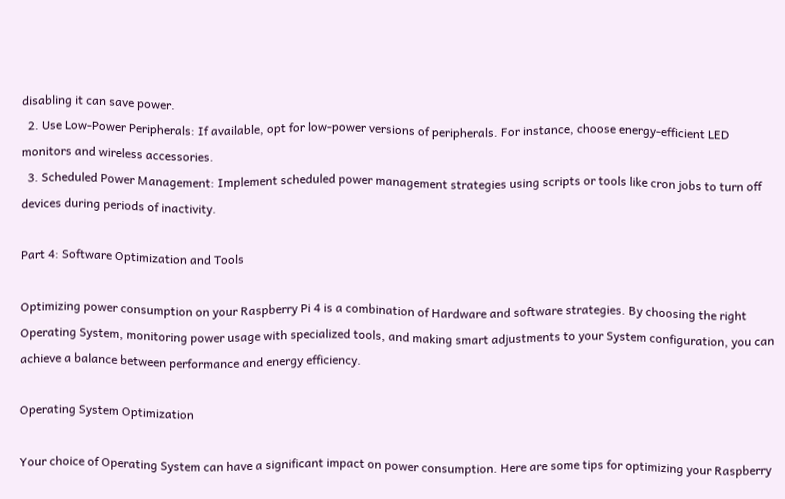disabling it can save power.
  2. Use Low-Power Peripherals: If available, opt for low-power versions of peripherals. For instance, choose energy-efficient LED monitors and wireless accessories.
  3. Scheduled Power Management: Implement scheduled power management strategies using scripts or tools like cron jobs to turn off devices during periods of inactivity.

Part 4: Software Optimization and Tools

Optimizing power consumption on your Raspberry Pi 4 is a combination of Hardware and software strategies. By choosing the right Operating System, monitoring power usage with specialized tools, and making smart adjustments to your System configuration, you can achieve a balance between performance and energy efficiency.

Operating System Optimization

Your choice of Operating System can have a significant impact on power consumption. Here are some tips for optimizing your Raspberry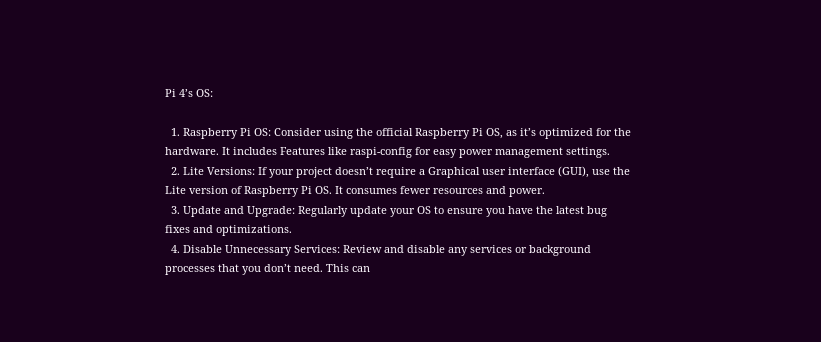Pi 4’s OS:

  1. Raspberry Pi OS: Consider using the official Raspberry Pi OS, as it’s optimized for the hardware. It includes Features like raspi-config for easy power management settings.
  2. Lite Versions: If your project doesn’t require a Graphical user interface (GUI), use the Lite version of Raspberry Pi OS. It consumes fewer resources and power.
  3. Update and Upgrade: Regularly update your OS to ensure you have the latest bug fixes and optimizations.
  4. Disable Unnecessary Services: Review and disable any services or background processes that you don’t need. This can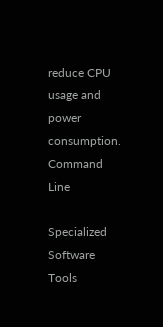reduce CPU usage and power consumption.
Command Line

Specialized Software Tools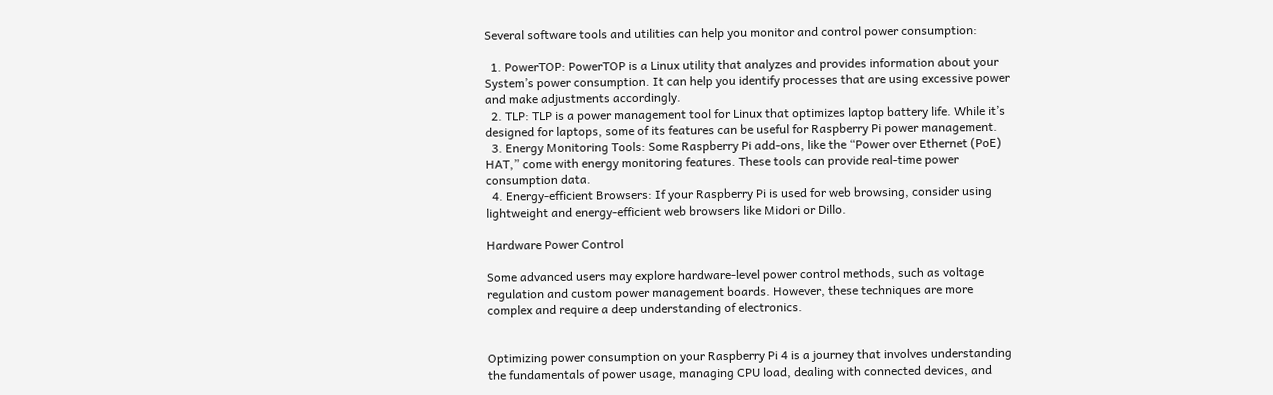Several software tools and utilities can help you monitor and control power consumption:

  1. PowerTOP: PowerTOP is a Linux utility that analyzes and provides information about your System’s power consumption. It can help you identify processes that are using excessive power and make adjustments accordingly.
  2. TLP: TLP is a power management tool for Linux that optimizes laptop battery life. While it’s designed for laptops, some of its features can be useful for Raspberry Pi power management.
  3. Energy Monitoring Tools: Some Raspberry Pi add-ons, like the “Power over Ethernet (PoE) HAT,” come with energy monitoring features. These tools can provide real-time power consumption data.
  4. Energy-efficient Browsers: If your Raspberry Pi is used for web browsing, consider using lightweight and energy-efficient web browsers like Midori or Dillo.

Hardware Power Control

Some advanced users may explore hardware-level power control methods, such as voltage regulation and custom power management boards. However, these techniques are more complex and require a deep understanding of electronics.


Optimizing power consumption on your Raspberry Pi 4 is a journey that involves understanding the fundamentals of power usage, managing CPU load, dealing with connected devices, and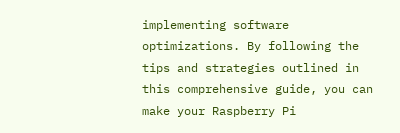implementing software optimizations. By following the tips and strategies outlined in this comprehensive guide, you can make your Raspberry Pi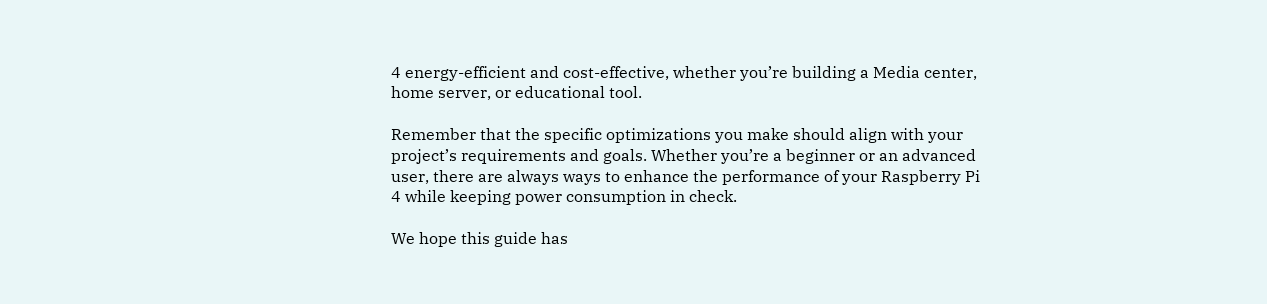4 energy-efficient and cost-effective, whether you’re building a Media center, home server, or educational tool.

Remember that the specific optimizations you make should align with your project’s requirements and goals. Whether you’re a beginner or an advanced user, there are always ways to enhance the performance of your Raspberry Pi 4 while keeping power consumption in check.

We hope this guide has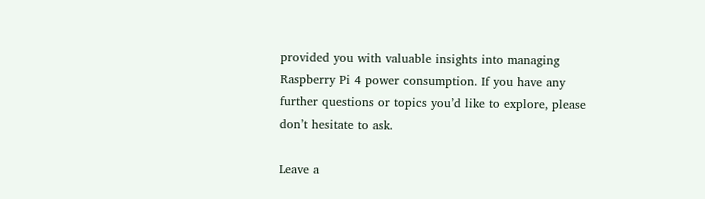provided you with valuable insights into managing Raspberry Pi 4 power consumption. If you have any further questions or topics you’d like to explore, please don’t hesitate to ask.

Leave a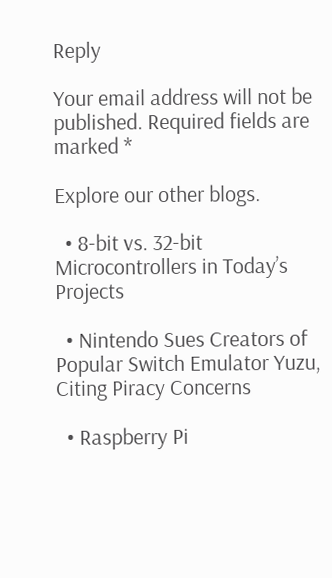Reply

Your email address will not be published. Required fields are marked *

Explore our other blogs.

  • 8-bit vs. 32-bit Microcontrollers in Today’s Projects

  • Nintendo Sues Creators of Popular Switch Emulator Yuzu, Citing Piracy Concerns

  • Raspberry Pi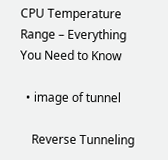CPU Temperature Range – Everything You Need to Know

  • image of tunnel

    Reverse Tunneling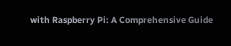with Raspberry Pi: A Comprehensive Guide